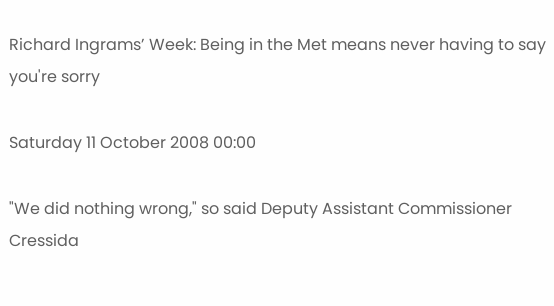Richard Ingrams’ Week: Being in the Met means never having to say you're sorry

Saturday 11 October 2008 00:00

"We did nothing wrong," so said Deputy Assistant Commissioner Cressida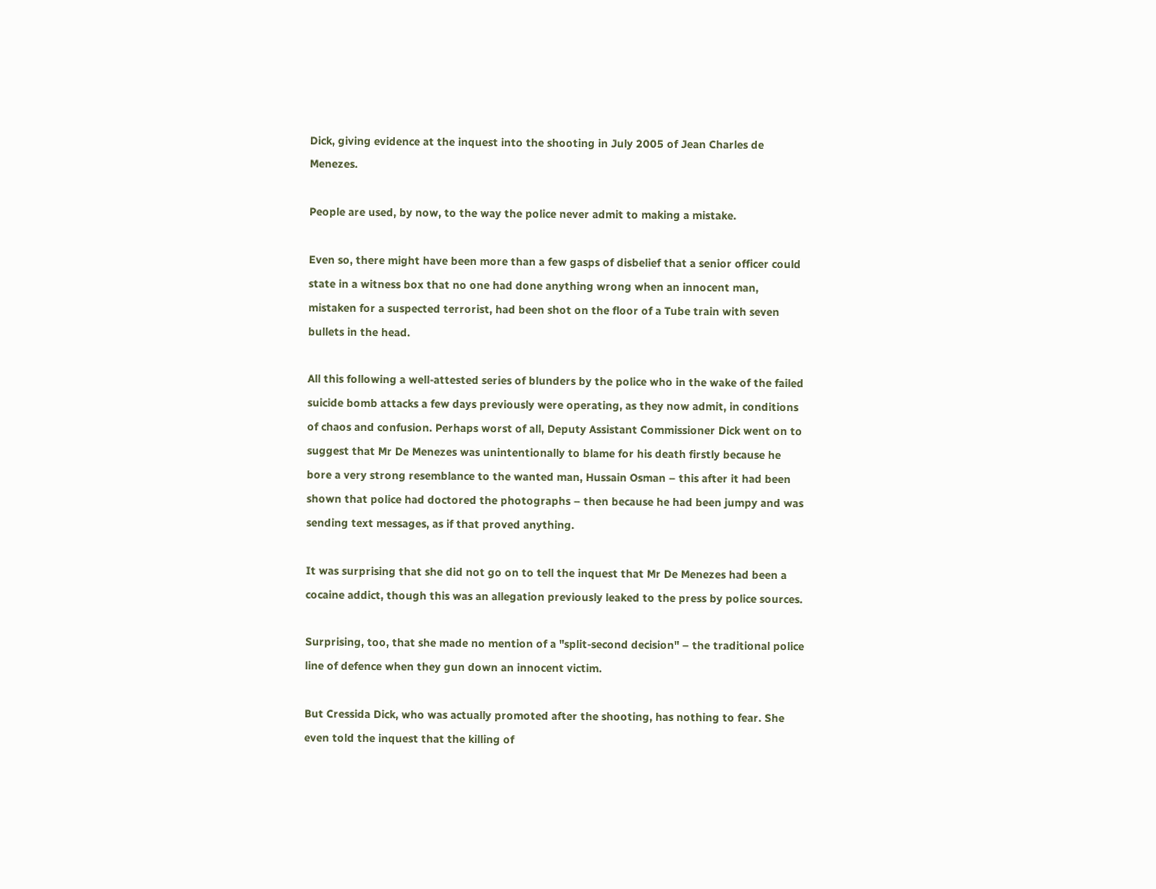Dick, giving evidence at the inquest into the shooting in July 2005 of Jean Charles de Menezes.

People are used, by now, to the way the police never admit to making a mistake.

Even so, there might have been more than a few gasps of disbelief that a senior officer could state in a witness box that no one had done anything wrong when an innocent man, mistaken for a suspected terrorist, had been shot on the floor of a Tube train with seven bullets in the head.

All this following a well-attested series of blunders by the police who in the wake of the failed suicide bomb attacks a few days previously were operating, as they now admit, in conditions of chaos and confusion. Perhaps worst of all, Deputy Assistant Commissioner Dick went on to suggest that Mr De Menezes was unintentionally to blame for his death firstly because he bore a very strong resemblance to the wanted man, Hussain Osman – this after it had been shown that police had doctored the photographs – then because he had been jumpy and was sending text messages, as if that proved anything.

It was surprising that she did not go on to tell the inquest that Mr De Menezes had been a cocaine addict, though this was an allegation previously leaked to the press by police sources.

Surprising, too, that she made no mention of a "split-second decision" – the traditional police line of defence when they gun down an innocent victim.

But Cressida Dick, who was actually promoted after the shooting, has nothing to fear. She even told the inquest that the killing of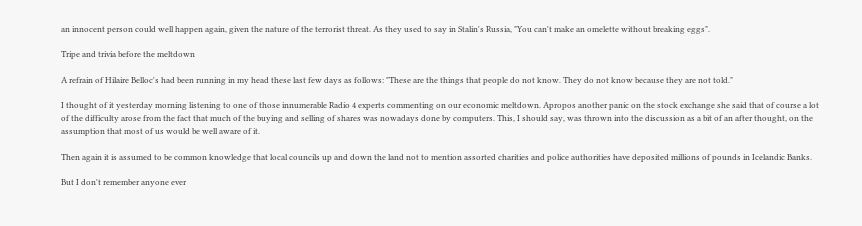an innocent person could well happen again, given the nature of the terrorist threat. As they used to say in Stalin's Russia, "You can't make an omelette without breaking eggs".

Tripe and trivia before the meltdown

A refrain of Hilaire Belloc's had been running in my head these last few days as follows: "These are the things that people do not know. They do not know because they are not told."

I thought of it yesterday morning listening to one of those innumerable Radio 4 experts commenting on our economic meltdown. Apropos another panic on the stock exchange she said that of course a lot of the difficulty arose from the fact that much of the buying and selling of shares was nowadays done by computers. This, I should say, was thrown into the discussion as a bit of an after thought, on the assumption that most of us would be well aware of it.

Then again it is assumed to be common knowledge that local councils up and down the land not to mention assorted charities and police authorities have deposited millions of pounds in Icelandic Banks.

But I don't remember anyone ever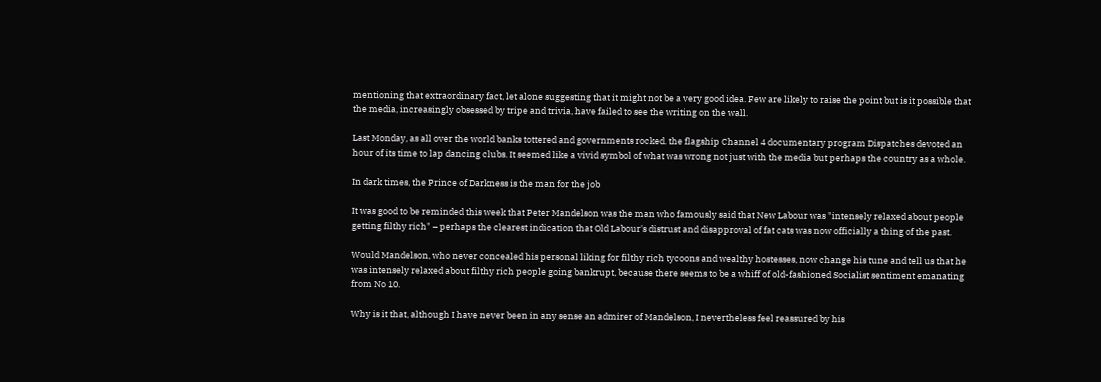mentioning that extraordinary fact, let alone suggesting that it might not be a very good idea. Few are likely to raise the point but is it possible that the media, increasingly obsessed by tripe and trivia, have failed to see the writing on the wall.

Last Monday, as all over the world banks tottered and governments rocked. the flagship Channel 4 documentary program Dispatches devoted an hour of its time to lap dancing clubs. It seemed like a vivid symbol of what was wrong not just with the media but perhaps the country as a whole.

In dark times, the Prince of Darkness is the man for the job

It was good to be reminded this week that Peter Mandelson was the man who famously said that New Labour was "intensely relaxed about people getting filthy rich" – perhaps the clearest indication that Old Labour's distrust and disapproval of fat cats was now officially a thing of the past.

Would Mandelson, who never concealed his personal liking for filthy rich tycoons and wealthy hostesses, now change his tune and tell us that he was intensely relaxed about filthy rich people going bankrupt, because there seems to be a whiff of old-fashioned Socialist sentiment emanating from No 10.

Why is it that, although I have never been in any sense an admirer of Mandelson, I nevertheless feel reassured by his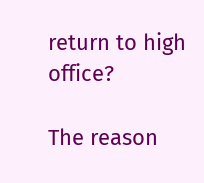return to high office?

The reason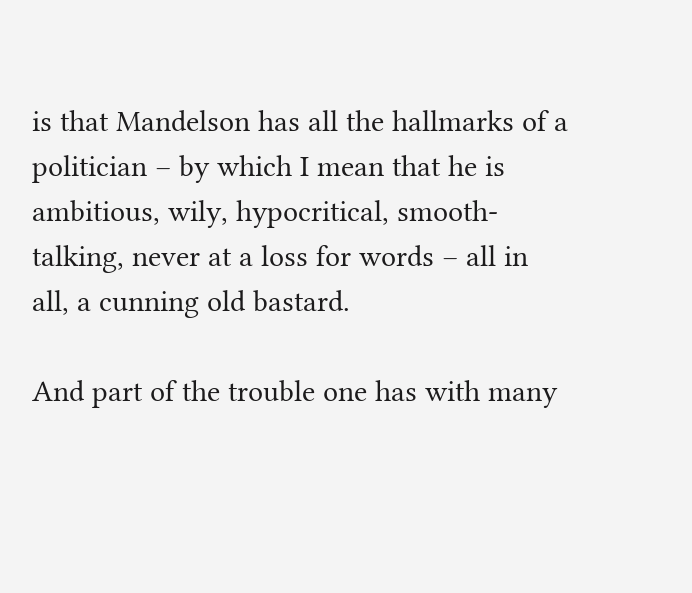is that Mandelson has all the hallmarks of a politician – by which I mean that he is ambitious, wily, hypocritical, smooth-talking, never at a loss for words – all in all, a cunning old bastard.

And part of the trouble one has with many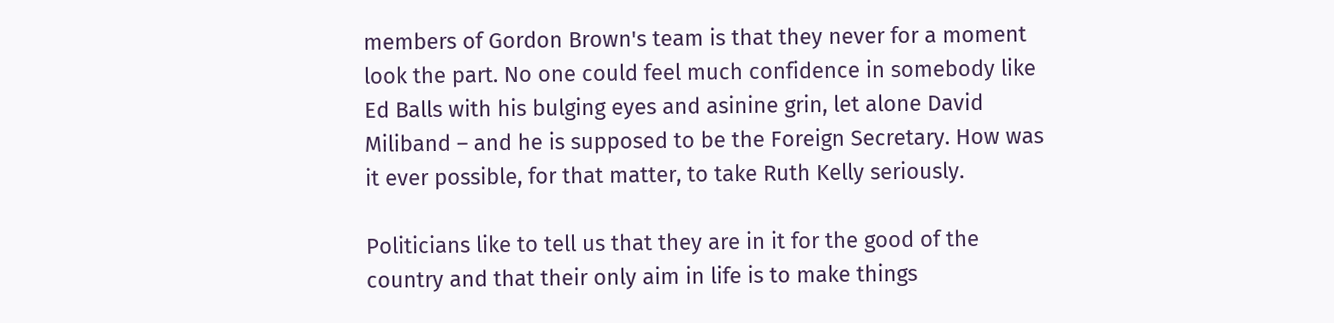members of Gordon Brown's team is that they never for a moment look the part. No one could feel much confidence in somebody like Ed Balls with his bulging eyes and asinine grin, let alone David Miliband – and he is supposed to be the Foreign Secretary. How was it ever possible, for that matter, to take Ruth Kelly seriously.

Politicians like to tell us that they are in it for the good of the country and that their only aim in life is to make things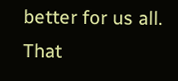better for us all. That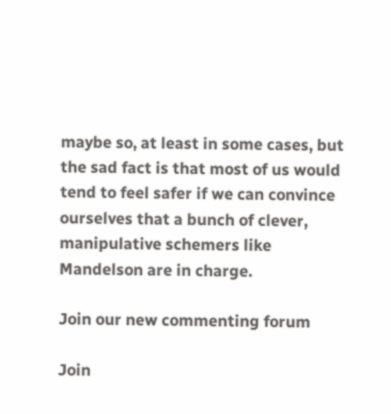maybe so, at least in some cases, but the sad fact is that most of us would tend to feel safer if we can convince ourselves that a bunch of clever, manipulative schemers like Mandelson are in charge.

Join our new commenting forum

Join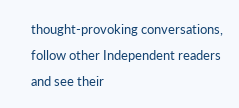thought-provoking conversations, follow other Independent readers and see their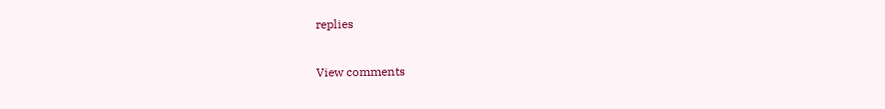replies

View comments